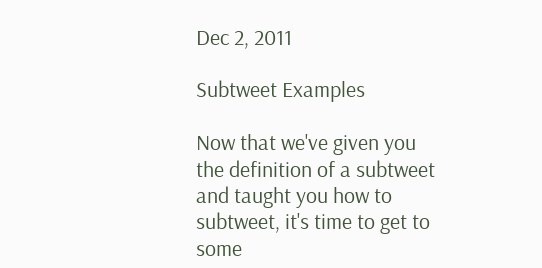Dec 2, 2011

Subtweet Examples

Now that we've given you the definition of a subtweet and taught you how to subtweet, it's time to get to some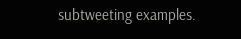subtweeting examples.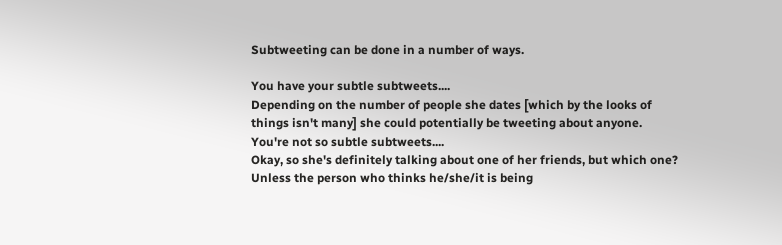Subtweeting can be done in a number of ways.

You have your subtle subtweets....
Depending on the number of people she dates [which by the looks of
things isn't many] she could potentially be tweeting about anyone.
You're not so subtle subtweets....
Okay, so she's definitely talking about one of her friends, but which one?
Unless the person who thinks he/she/it is being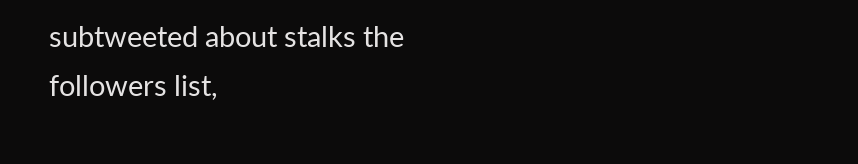subtweeted about stalks the
followers list,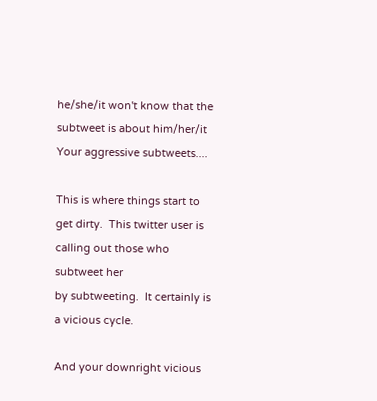he/she/it won't know that the subtweet is about him/her/it
Your aggressive subtweets....

This is where things start to get dirty.  This twitter user is calling out those who subtweet her
by subtweeting.  It certainly is a vicious cycle.

And your downright vicious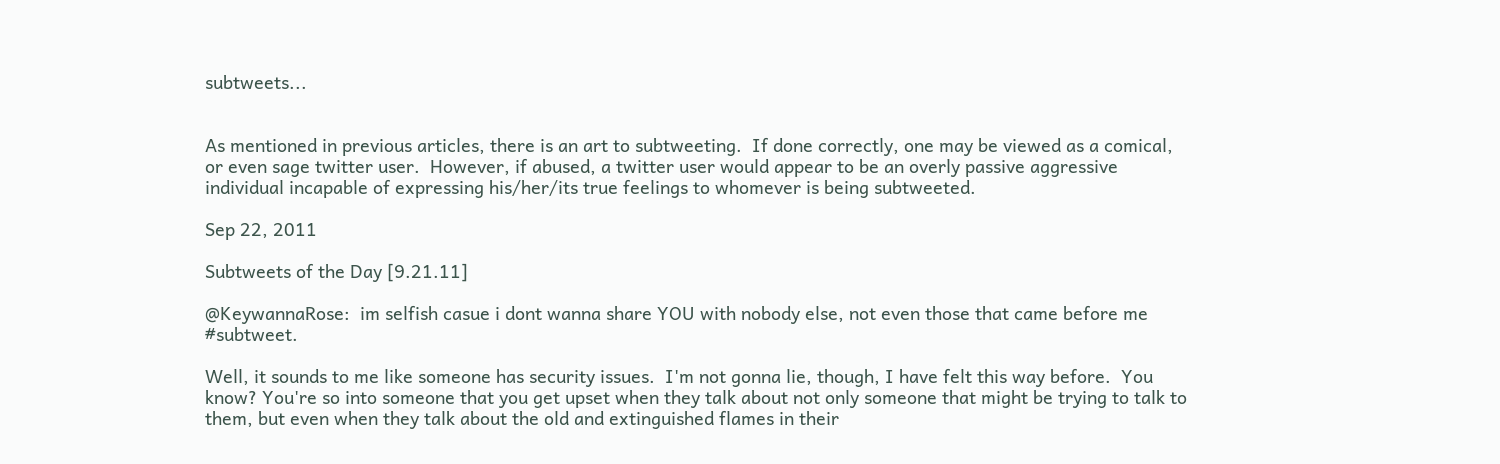subtweets...


As mentioned in previous articles, there is an art to subtweeting.  If done correctly, one may be viewed as a comical, or even sage twitter user.  However, if abused, a twitter user would appear to be an overly passive aggressive individual incapable of expressing his/her/its true feelings to whomever is being subtweeted.

Sep 22, 2011

Subtweets of the Day [9.21.11]

@KeywannaRose:  im selfish casue i dont wanna share YOU with nobody else, not even those that came before me #subtweet.

Well, it sounds to me like someone has security issues.  I'm not gonna lie, though, I have felt this way before.  You know? You're so into someone that you get upset when they talk about not only someone that might be trying to talk to them, but even when they talk about the old and extinguished flames in their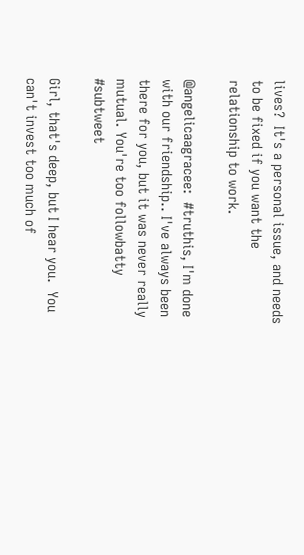lives?  It's a personal issue, and needs to be fixed if you want the relationship to work.

@angelicaagracee:  #truthis, I'm done with our friendship.. I've always been there for you, but it was never really mutual. You're too followbatty #subtweet

Girl, that's deep, but I hear you.  You can't invest too much of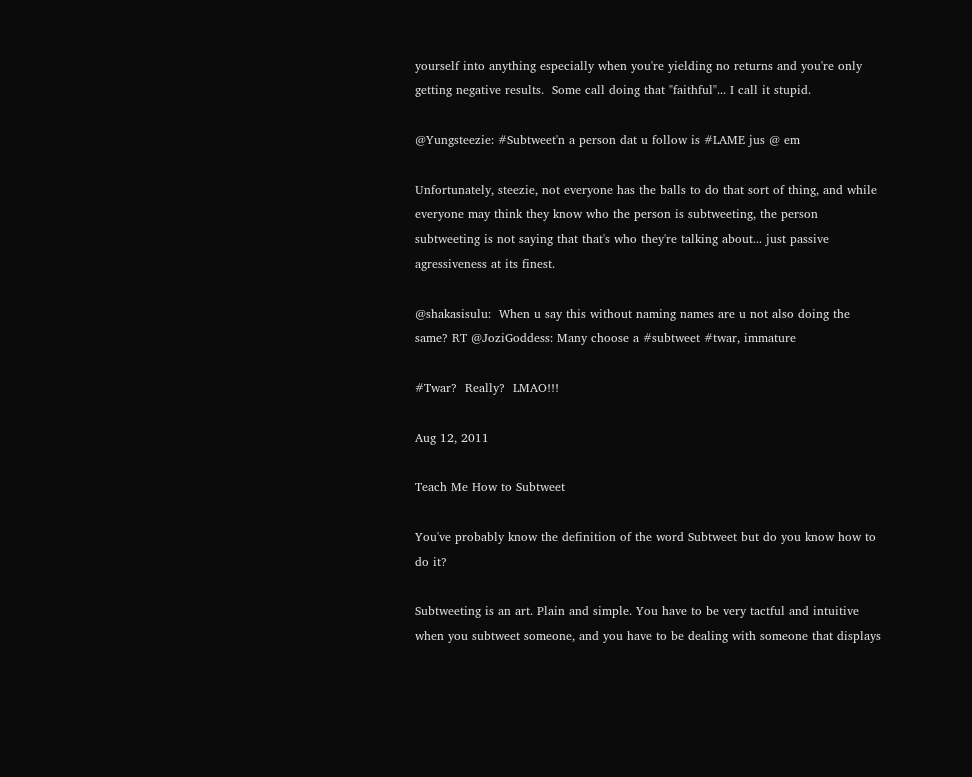yourself into anything especially when you're yielding no returns and you're only getting negative results.  Some call doing that "faithful"... I call it stupid.

@Yungsteezie: #Subtweet'n a person dat u follow is #LAME jus @ em

Unfortunately, steezie, not everyone has the balls to do that sort of thing, and while everyone may think they know who the person is subtweeting, the person subtweeting is not saying that that's who they're talking about... just passive agressiveness at its finest.

@shakasisulu:  When u say this without naming names are u not also doing the same? RT @JoziGoddess: Many choose a #subtweet #twar, immature

#Twar?  Really?  LMAO!!!

Aug 12, 2011

Teach Me How to Subtweet

You've probably know the definition of the word Subtweet but do you know how to do it?

Subtweeting is an art. Plain and simple. You have to be very tactful and intuitive when you subtweet someone, and you have to be dealing with someone that displays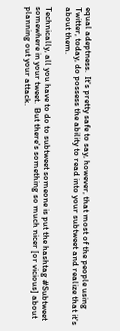equal adeptness.  It's pretty safe to say, however, that most of the people using Twitter, today, do possess the ability to read into your subtweet and realize that it's about them.

Technically, all you have to do to subtweet someone is put the hashtag #Subtweet somewhere in your tweet.  But there's something so much nicer [or vicious] about planning out your attack.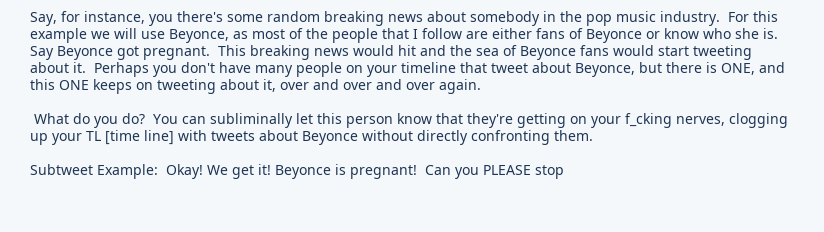Say, for instance, you there's some random breaking news about somebody in the pop music industry.  For this example we will use Beyonce, as most of the people that I follow are either fans of Beyonce or know who she is.  Say Beyonce got pregnant.  This breaking news would hit and the sea of Beyonce fans would start tweeting about it.  Perhaps you don't have many people on your timeline that tweet about Beyonce, but there is ONE, and this ONE keeps on tweeting about it, over and over and over again.

 What do you do?  You can subliminally let this person know that they're getting on your f_cking nerves, clogging up your TL [time line] with tweets about Beyonce without directly confronting them.

Subtweet Example:  Okay! We get it! Beyonce is pregnant!  Can you PLEASE stop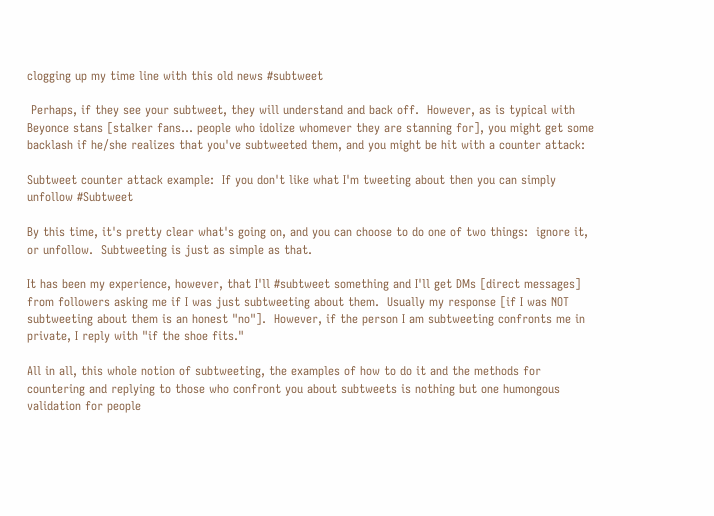clogging up my time line with this old news #subtweet

 Perhaps, if they see your subtweet, they will understand and back off.  However, as is typical with Beyonce stans [stalker fans... people who idolize whomever they are stanning for], you might get some backlash if he/she realizes that you've subtweeted them, and you might be hit with a counter attack:

Subtweet counter attack example:  If you don't like what I'm tweeting about then you can simply unfollow #Subtweet

By this time, it's pretty clear what's going on, and you can choose to do one of two things:  ignore it, or unfollow.  Subtweeting is just as simple as that.

It has been my experience, however, that I'll #subtweet something and I'll get DMs [direct messages] from followers asking me if I was just subtweeting about them.  Usually my response [if I was NOT subtweeting about them is an honest "no"].  However, if the person I am subtweeting confronts me in private, I reply with "if the shoe fits."

All in all, this whole notion of subtweeting, the examples of how to do it and the methods for countering and replying to those who confront you about subtweets is nothing but one humongous validation for people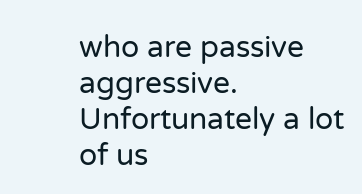who are passive aggressive.  Unfortunately a lot of us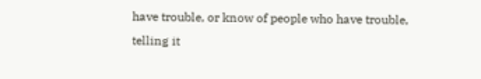have trouble, or know of people who have trouble, telling it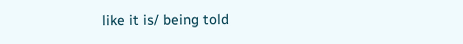like it is/ being told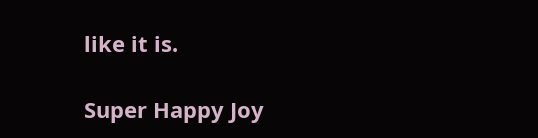like it is.

Super Happy Joy